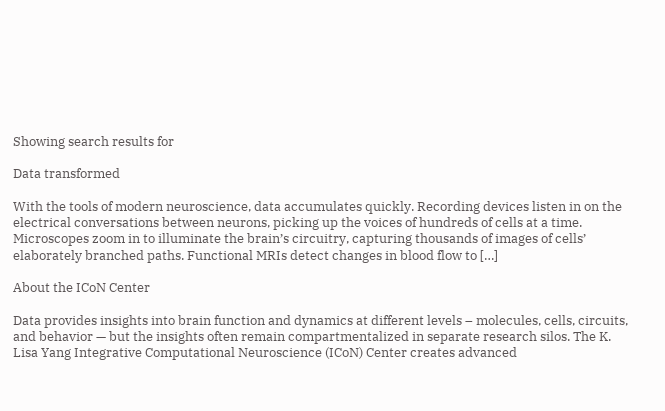Showing search results for

Data transformed

With the tools of modern neuroscience, data accumulates quickly. Recording devices listen in on the electrical conversations between neurons, picking up the voices of hundreds of cells at a time. Microscopes zoom in to illuminate the brain’s circuitry, capturing thousands of images of cells’ elaborately branched paths. Functional MRIs detect changes in blood flow to […]

About the ICoN Center

Data provides insights into brain function and dynamics at different levels – molecules, cells, circuits, and behavior — but the insights often remain compartmentalized in separate research silos. The K. Lisa Yang Integrative Computational Neuroscience (ICoN) Center creates advanced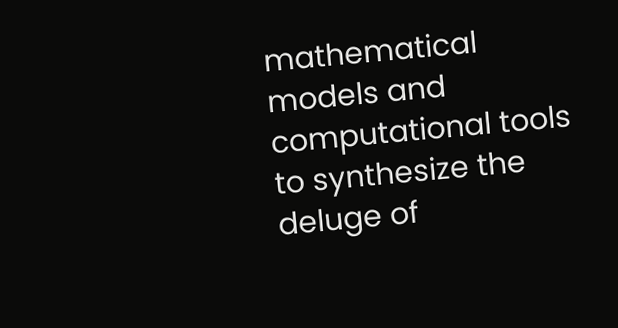mathematical models and computational tools to synthesize the deluge of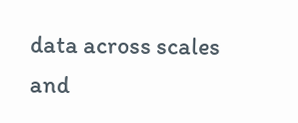data across scales and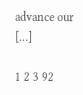advance our […]

1 2 3 92